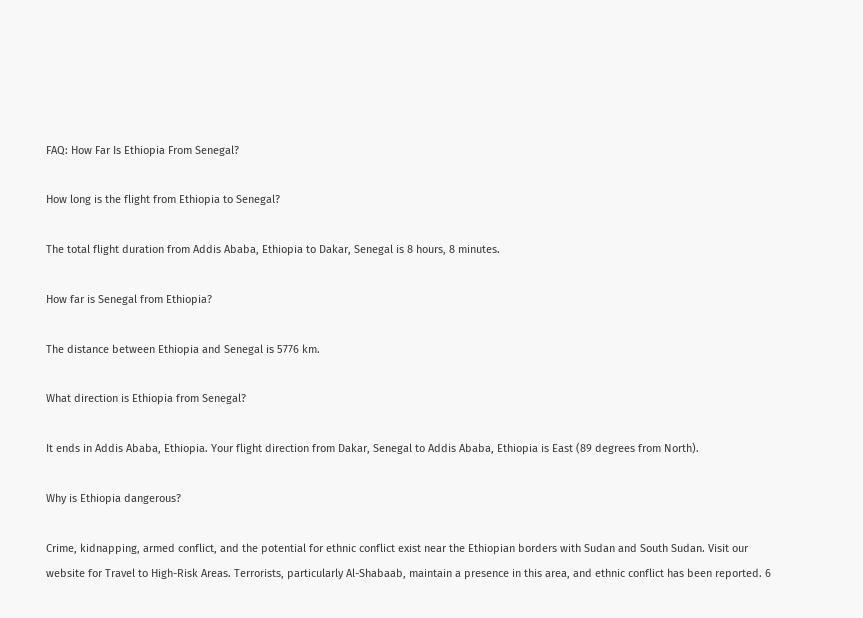FAQ: How Far Is Ethiopia From Senegal?

How long is the flight from Ethiopia to Senegal?

The total flight duration from Addis Ababa, Ethiopia to Dakar, Senegal is 8 hours, 8 minutes.

How far is Senegal from Ethiopia?

The distance between Ethiopia and Senegal is 5776 km.

What direction is Ethiopia from Senegal?

It ends in Addis Ababa, Ethiopia. Your flight direction from Dakar, Senegal to Addis Ababa, Ethiopia is East (89 degrees from North).

Why is Ethiopia dangerous?

Crime, kidnapping, armed conflict, and the potential for ethnic conflict exist near the Ethiopian borders with Sudan and South Sudan. Visit our website for Travel to High-Risk Areas. Terrorists, particularly Al-Shabaab, maintain a presence in this area, and ethnic conflict has been reported. 6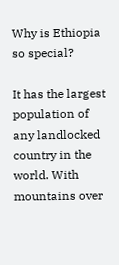Why is Ethiopia so special?

It has the largest population of any landlocked country in the world. With mountains over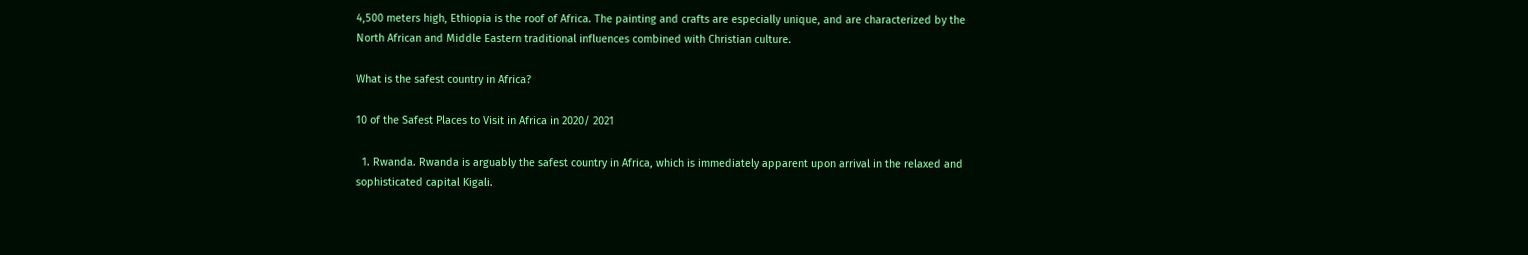4,500 meters high, Ethiopia is the roof of Africa. The painting and crafts are especially unique, and are characterized by the North African and Middle Eastern traditional influences combined with Christian culture.

What is the safest country in Africa?

10 of the Safest Places to Visit in Africa in 2020/ 2021

  1. Rwanda. Rwanda is arguably the safest country in Africa, which is immediately apparent upon arrival in the relaxed and sophisticated capital Kigali.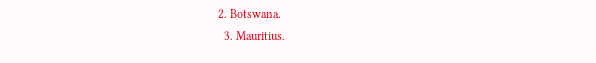2. Botswana.
  3. Mauritius.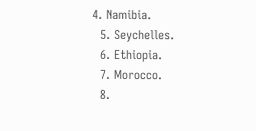4. Namibia.
  5. Seychelles.
  6. Ethiopia.
  7. Morocco.
  8.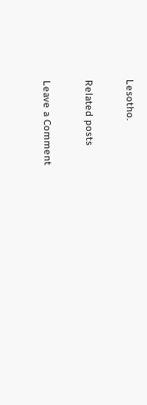Lesotho.

Related posts

Leave a Comment